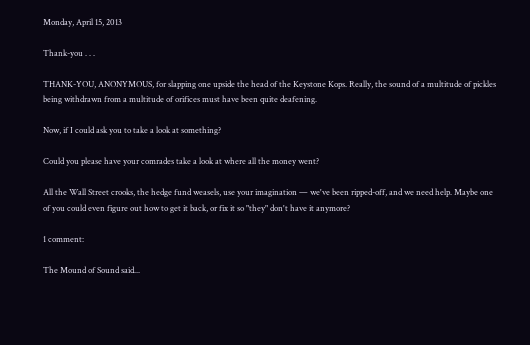Monday, April 15, 2013

Thank-you . . .

THANK-YOU, ANONYMOUS, for slapping one upside the head of the Keystone Kops. Really, the sound of a multitude of pickles being withdrawn from a multitude of orifices must have been quite deafening.

Now, if I could ask you to take a look at something?

Could you please have your comrades take a look at where all the money went?

All the Wall Street crooks, the hedge fund weasels, use your imagination — we've been ripped-off, and we need help. Maybe one of you could even figure out how to get it back, or fix it so "they" don't have it anymore?

1 comment:

The Mound of Sound said...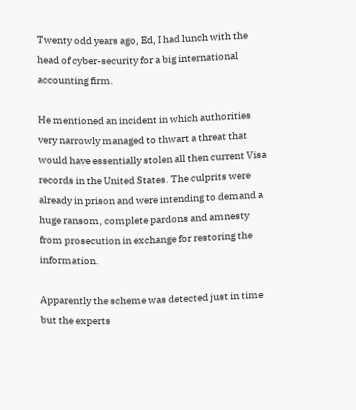Twenty odd years ago, Ed, I had lunch with the head of cyber-security for a big international accounting firm.

He mentioned an incident in which authorities very narrowly managed to thwart a threat that would have essentially stolen all then current Visa records in the United States. The culprits were already in prison and were intending to demand a huge ransom, complete pardons and amnesty from prosecution in exchange for restoring the information.

Apparently the scheme was detected just in time but the experts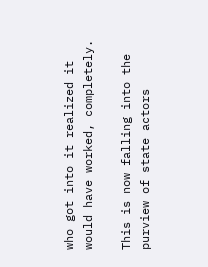who got into it realized it would have worked, completely.

This is now falling into the purview of state actors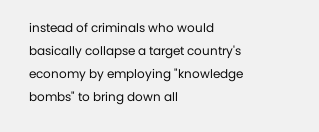instead of criminals who would basically collapse a target country's economy by employing "knowledge bombs" to bring down all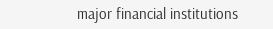major financial institutions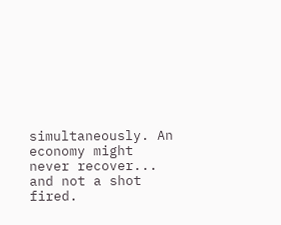simultaneously. An economy might never recover... and not a shot fired.